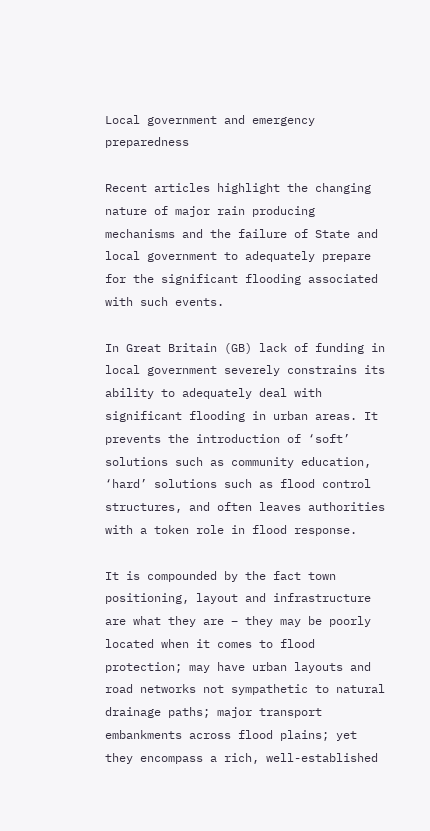Local government and emergency preparedness

Recent articles highlight the changing nature of major rain producing mechanisms and the failure of State and local government to adequately prepare for the significant flooding associated with such events.

In Great Britain (GB) lack of funding in local government severely constrains its ability to adequately deal with significant flooding in urban areas. It prevents the introduction of ‘soft’ solutions such as community education, ‘hard’ solutions such as flood control structures, and often leaves authorities with a token role in flood response.

It is compounded by the fact town positioning, layout and infrastructure are what they are – they may be poorly located when it comes to flood protection; may have urban layouts and road networks not sympathetic to natural drainage paths; major transport embankments across flood plains; yet they encompass a rich, well-established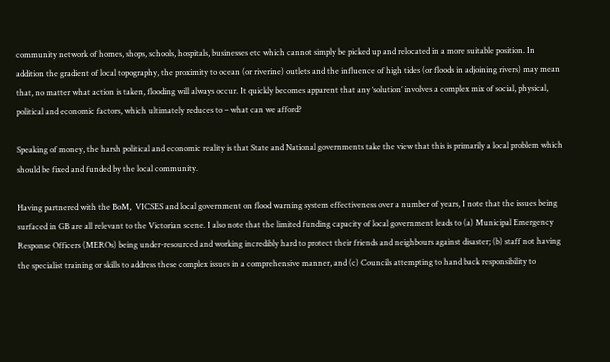community network of homes, shops, schools, hospitals, businesses etc which cannot simply be picked up and relocated in a more suitable position. In addition the gradient of local topography, the proximity to ocean (or riverine) outlets and the influence of high tides (or floods in adjoining rivers) may mean that, no matter what action is taken, flooding will always occur. It quickly becomes apparent that any ‘solution’ involves a complex mix of social, physical, political and economic factors, which ultimately reduces to – what can we afford?

Speaking of money, the harsh political and economic reality is that State and National governments take the view that this is primarily a local problem which should be fixed and funded by the local community.

Having partnered with the BoM,  VICSES and local government on flood warning system effectiveness over a number of years, I note that the issues being surfaced in GB are all relevant to the Victorian scene. I also note that the limited funding capacity of local government leads to (a) Municipal Emergency Response Officers (MEROs) being under-resourced and working incredibly hard to protect their friends and neighbours against disaster; (b) staff not having the specialist training or skills to address these complex issues in a comprehensive manner, and (c) Councils attempting to hand back responsibility to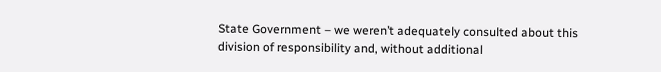State Government – we weren’t adequately consulted about this division of responsibility and, without additional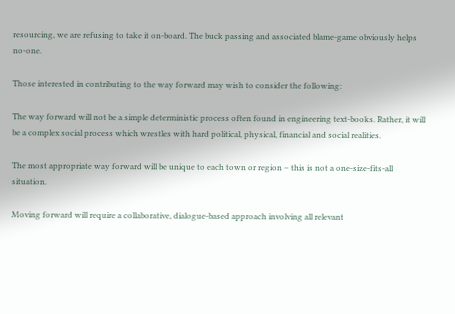resourcing, we are refusing to take it on-board. The buck passing and associated blame-game obviously helps no-one.

Those interested in contributing to the way forward may wish to consider the following:

The way forward will not be a simple deterministic process often found in engineering text-books. Rather, it will be a complex social process which wrestles with hard political, physical, financial and social realities.

The most appropriate way forward will be unique to each town or region – this is not a one-size-fits-all situation.

Moving forward will require a collaborative, dialogue-based approach involving all relevant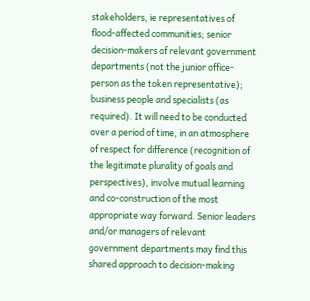stakeholders, ie representatives of flood-affected communities; senior decision-makers of relevant government departments (not the junior office-person as the token representative); business people and specialists (as required). It will need to be conducted over a period of time, in an atmosphere of respect for difference (recognition of the legitimate plurality of goals and perspectives), involve mutual learning and co-construction of the most appropriate way forward. Senior leaders and/or managers of relevant government departments may find this shared approach to decision-making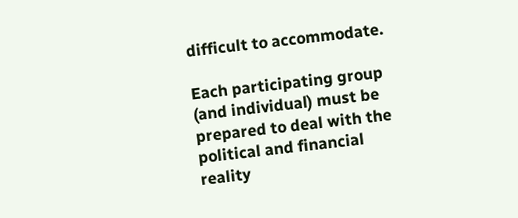difficult to accommodate.

Each participating group (and individual) must be prepared to deal with the political and financial reality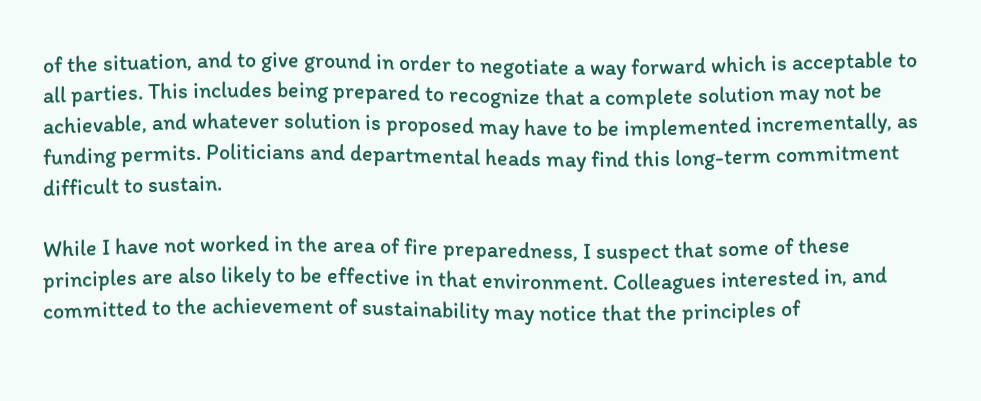of the situation, and to give ground in order to negotiate a way forward which is acceptable to all parties. This includes being prepared to recognize that a complete solution may not be achievable, and whatever solution is proposed may have to be implemented incrementally, as funding permits. Politicians and departmental heads may find this long-term commitment difficult to sustain.

While I have not worked in the area of fire preparedness, I suspect that some of these principles are also likely to be effective in that environment. Colleagues interested in, and committed to the achievement of sustainability may notice that the principles of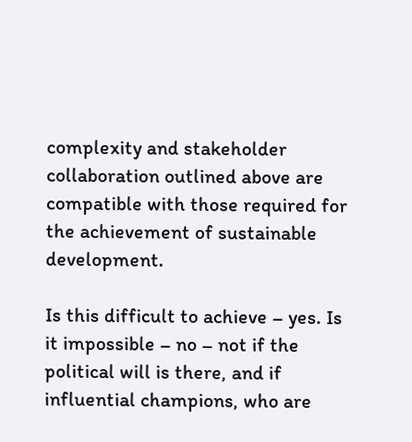complexity and stakeholder collaboration outlined above are compatible with those required for the achievement of sustainable development.

Is this difficult to achieve – yes. Is it impossible – no – not if the political will is there, and if influential champions, who are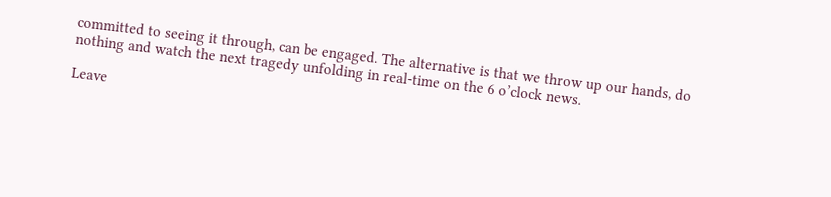committed to seeing it through, can be engaged. The alternative is that we throw up our hands, do nothing and watch the next tragedy unfolding in real-time on the 6 o’clock news.

Leave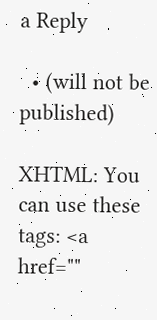a Reply

  • (will not be published)

XHTML: You can use these tags: <a href=""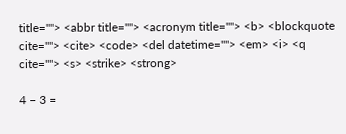title=""> <abbr title=""> <acronym title=""> <b> <blockquote cite=""> <cite> <code> <del datetime=""> <em> <i> <q cite=""> <s> <strike> <strong>

4 − 3 =